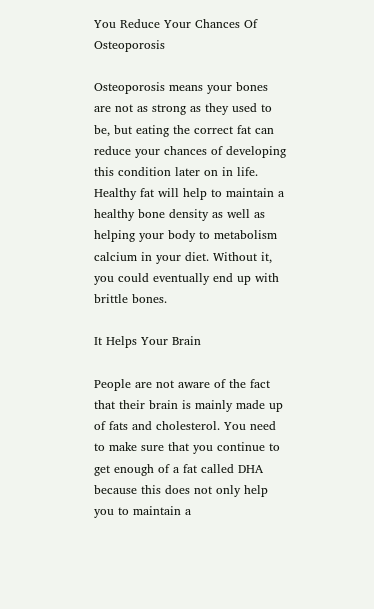You Reduce Your Chances Of Osteoporosis

Osteoporosis means your bones are not as strong as they used to be, but eating the correct fat can reduce your chances of developing this condition later on in life. Healthy fat will help to maintain a healthy bone density as well as helping your body to metabolism calcium in your diet. Without it, you could eventually end up with brittle bones.

It Helps Your Brain

People are not aware of the fact that their brain is mainly made up of fats and cholesterol. You need to make sure that you continue to get enough of a fat called DHA because this does not only help you to maintain a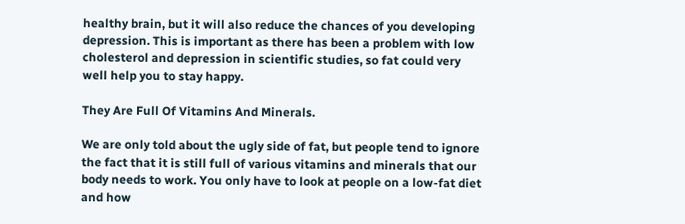healthy brain, but it will also reduce the chances of you developing depression. This is important as there has been a problem with low cholesterol and depression in scientific studies, so fat could very well help you to stay happy.

They Are Full Of Vitamins And Minerals.

We are only told about the ugly side of fat, but people tend to ignore the fact that it is still full of various vitamins and minerals that our body needs to work. You only have to look at people on a low-fat diet and how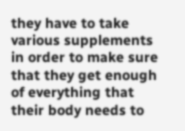they have to take various supplements in order to make sure that they get enough of everything that their body needs to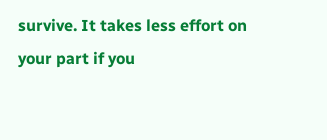survive. It takes less effort on your part if you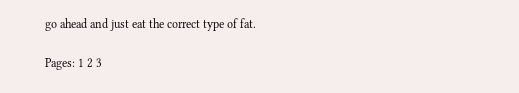go ahead and just eat the correct type of fat.

Pages: 1 2 3